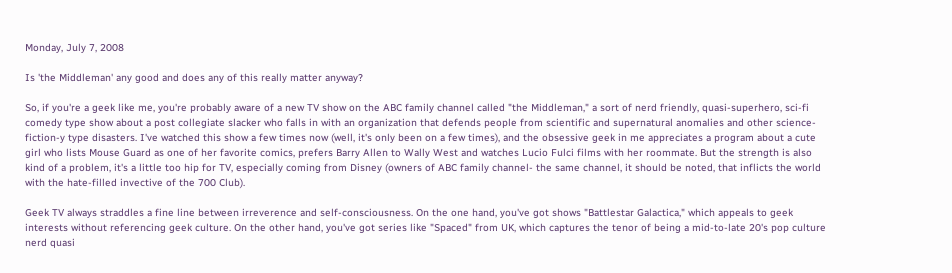Monday, July 7, 2008

Is 'the Middleman' any good and does any of this really matter anyway?

So, if you're a geek like me, you're probably aware of a new TV show on the ABC family channel called "the Middleman," a sort of nerd friendly, quasi-superhero, sci-fi comedy type show about a post collegiate slacker who falls in with an organization that defends people from scientific and supernatural anomalies and other science-fiction-y type disasters. I've watched this show a few times now (well, it's only been on a few times), and the obsessive geek in me appreciates a program about a cute girl who lists Mouse Guard as one of her favorite comics, prefers Barry Allen to Wally West and watches Lucio Fulci films with her roommate. But the strength is also kind of a problem, it's a little too hip for TV, especially coming from Disney (owners of ABC family channel- the same channel, it should be noted, that inflicts the world with the hate-filled invective of the 700 Club).

Geek TV always straddles a fine line between irreverence and self-consciousness. On the one hand, you've got shows "Battlestar Galactica," which appeals to geek interests without referencing geek culture. On the other hand, you've got series like "Spaced" from UK, which captures the tenor of being a mid-to-late 20's pop culture nerd quasi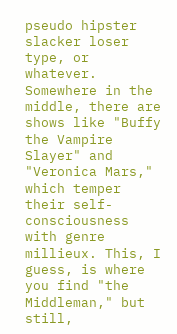pseudo hipster slacker loser type, or whatever. Somewhere in the middle, there are shows like "Buffy the Vampire Slayer" and "Veronica Mars," which temper their self-consciousness with genre millieux. This, I guess, is where you find "the Middleman," but still,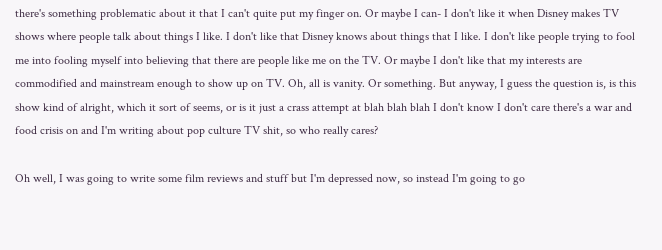there's something problematic about it that I can't quite put my finger on. Or maybe I can- I don't like it when Disney makes TV shows where people talk about things I like. I don't like that Disney knows about things that I like. I don't like people trying to fool me into fooling myself into believing that there are people like me on the TV. Or maybe I don't like that my interests are commodified and mainstream enough to show up on TV. Oh, all is vanity. Or something. But anyway, I guess the question is, is this show kind of alright, which it sort of seems, or is it just a crass attempt at blah blah blah I don't know I don't care there's a war and food crisis on and I'm writing about pop culture TV shit, so who really cares?

Oh well, I was going to write some film reviews and stuff but I'm depressed now, so instead I'm going to go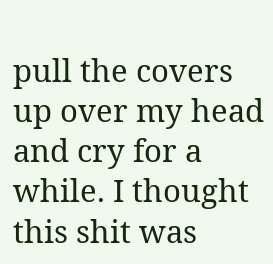pull the covers up over my head and cry for a while. I thought this shit was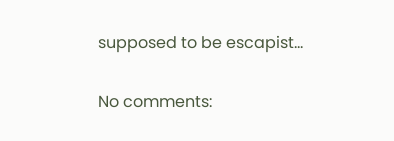supposed to be escapist...

No comments: